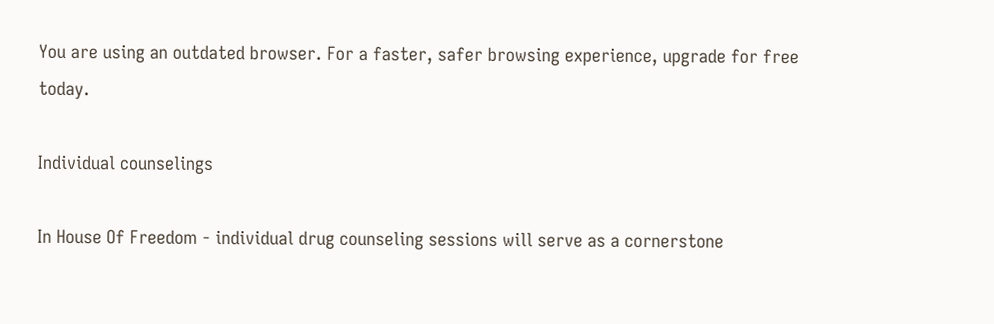You are using an outdated browser. For a faster, safer browsing experience, upgrade for free today.

Individual counselings

In House Of Freedom - individual drug counseling sessions will serve as a cornerstone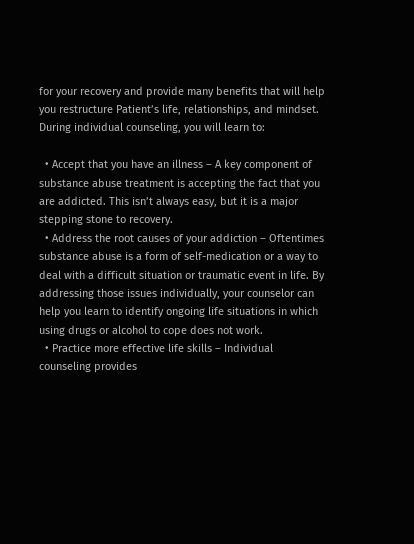for your recovery and provide many benefits that will help you restructure Patient’s life, relationships, and mindset. During individual counseling, you will learn to:

  • Accept that you have an illness – A key component of substance abuse treatment is accepting the fact that you are addicted. This isn’t always easy, but it is a major stepping stone to recovery.
  • Address the root causes of your addiction – Oftentimes substance abuse is a form of self-medication or a way to deal with a difficult situation or traumatic event in life. By addressing those issues individually, your counselor can help you learn to identify ongoing life situations in which using drugs or alcohol to cope does not work.
  • Practice more effective life skills – Individual counseling provides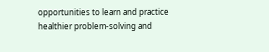opportunities to learn and practice healthier problem-solving and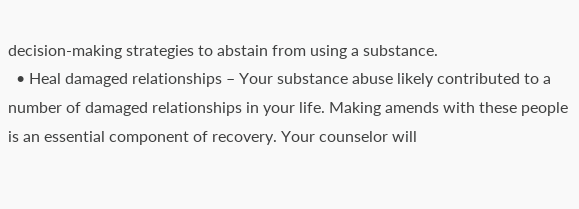decision-making strategies to abstain from using a substance.
  • Heal damaged relationships – Your substance abuse likely contributed to a number of damaged relationships in your life. Making amends with these people is an essential component of recovery. Your counselor will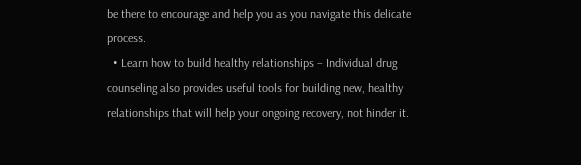be there to encourage and help you as you navigate this delicate process.
  • Learn how to build healthy relationships – Individual drug counseling also provides useful tools for building new, healthy relationships that will help your ongoing recovery, not hinder it.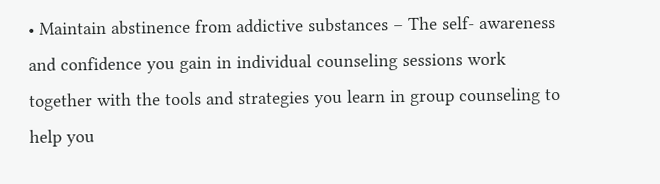• Maintain abstinence from addictive substances – The self- awareness and confidence you gain in individual counseling sessions work together with the tools and strategies you learn in group counseling to help you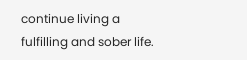continue living a fulfilling and sober life.